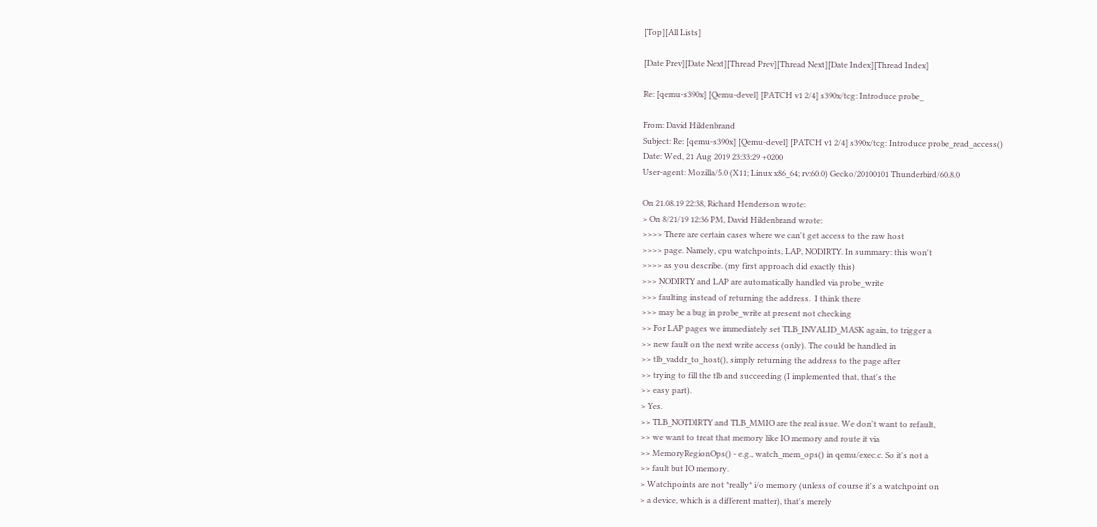[Top][All Lists]

[Date Prev][Date Next][Thread Prev][Thread Next][Date Index][Thread Index]

Re: [qemu-s390x] [Qemu-devel] [PATCH v1 2/4] s390x/tcg: Introduce probe_

From: David Hildenbrand
Subject: Re: [qemu-s390x] [Qemu-devel] [PATCH v1 2/4] s390x/tcg: Introduce probe_read_access()
Date: Wed, 21 Aug 2019 23:33:29 +0200
User-agent: Mozilla/5.0 (X11; Linux x86_64; rv:60.0) Gecko/20100101 Thunderbird/60.8.0

On 21.08.19 22:38, Richard Henderson wrote:
> On 8/21/19 12:36 PM, David Hildenbrand wrote:
>>>> There are certain cases where we can't get access to the raw host
>>>> page. Namely, cpu watchpoints, LAP, NODIRTY. In summary: this won't
>>>> as you describe. (my first approach did exactly this)
>>> NODIRTY and LAP are automatically handled via probe_write
>>> faulting instead of returning the address.  I think there
>>> may be a bug in probe_write at present not checking
>> For LAP pages we immediately set TLB_INVALID_MASK again, to trigger a
>> new fault on the next write access (only). The could be handled in
>> tlb_vaddr_to_host(), simply returning the address to the page after
>> trying to fill the tlb and succeeding (I implemented that, that's the
>> easy part).
> Yes.
>> TLB_NOTDIRTY and TLB_MMIO are the real issue. We don't want to refault,
>> we want to treat that memory like IO memory and route it via
>> MemoryRegionOps() - e.g., watch_mem_ops() in qemu/exec.c. So it's not a
>> fault but IO memory.
> Watchpoints are not *really* i/o memory (unless of course it's a watchpoint on
> a device, which is a different matter), that's merely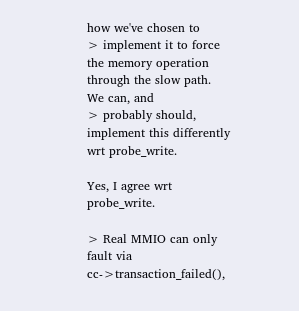how we've chosen to
> implement it to force the memory operation through the slow path.  We can, and
> probably should, implement this differently wrt probe_write.

Yes, I agree wrt probe_write.

> Real MMIO can only fault via cc->transaction_failed(),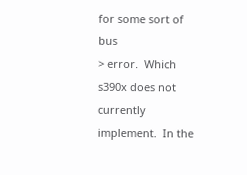for some sort of bus
> error.  Which s390x does not currently implement.  In the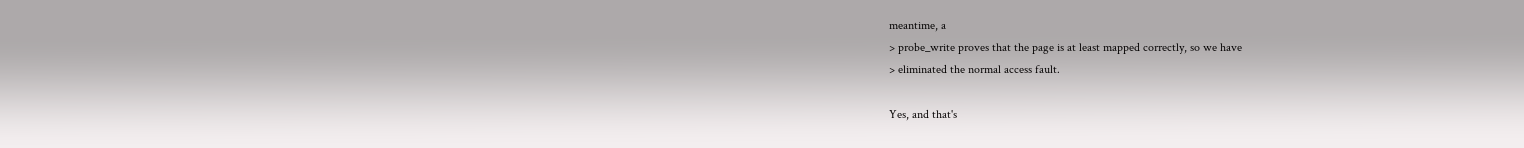meantime, a
> probe_write proves that the page is at least mapped correctly, so we have
> eliminated the normal access fault.

Yes, and that's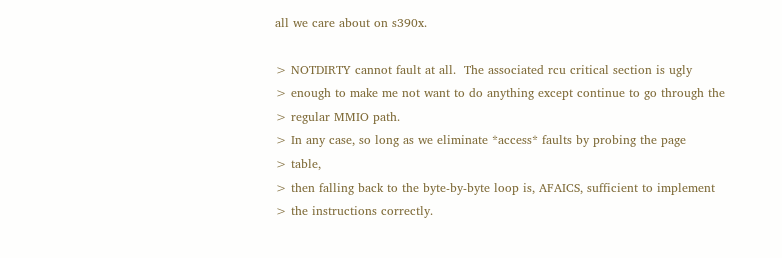all we care about on s390x.

> NOTDIRTY cannot fault at all.  The associated rcu critical section is ugly
> enough to make me not want to do anything except continue to go through the
> regular MMIO path.
> In any case, so long as we eliminate *access* faults by probing the page
> table,
> then falling back to the byte-by-byte loop is, AFAICS, sufficient to implement
> the instructions correctly.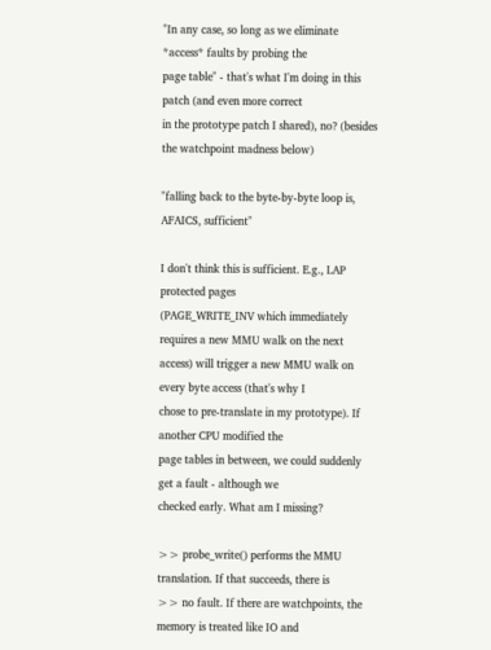"In any case, so long as we eliminate *access* faults by probing the
page table" - that's what I'm doing in this patch (and even more correct
in the prototype patch I shared), no? (besides the watchpoint madness below)

"falling back to the byte-by-byte loop is, AFAICS, sufficient"

I don't think this is sufficient. E.g., LAP protected pages
(PAGE_WRITE_INV which immediately requires a new MMU walk on the next
access) will trigger a new MMU walk on every byte access (that's why I
chose to pre-translate in my prototype). If another CPU modified the
page tables in between, we could suddenly get a fault - although we
checked early. What am I missing?

>> probe_write() performs the MMU translation. If that succeeds, there is
>> no fault. If there are watchpoints, the memory is treated like IO and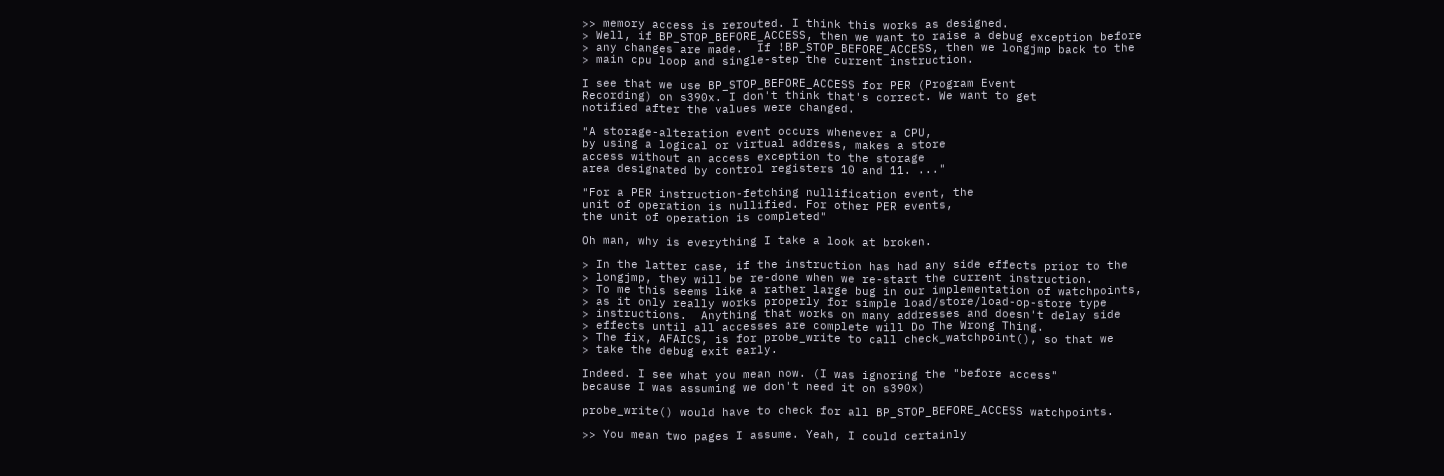>> memory access is rerouted. I think this works as designed.
> Well, if BP_STOP_BEFORE_ACCESS, then we want to raise a debug exception before
> any changes are made.  If !BP_STOP_BEFORE_ACCESS, then we longjmp back to the
> main cpu loop and single-step the current instruction.

I see that we use BP_STOP_BEFORE_ACCESS for PER (Program Event
Recording) on s390x. I don't think that's correct. We want to get
notified after the values were changed.

"A storage-alteration event occurs whenever a CPU,
by using a logical or virtual address, makes a store
access without an access exception to the storage
area designated by control registers 10 and 11. ..."

"For a PER instruction-fetching nullification event, the
unit of operation is nullified. For other PER events,
the unit of operation is completed"

Oh man, why is everything I take a look at broken.

> In the latter case, if the instruction has had any side effects prior to the
> longjmp, they will be re-done when we re-start the current instruction.
> To me this seems like a rather large bug in our implementation of watchpoints,
> as it only really works properly for simple load/store/load-op-store type
> instructions.  Anything that works on many addresses and doesn't delay side
> effects until all accesses are complete will Do The Wrong Thing.
> The fix, AFAICS, is for probe_write to call check_watchpoint(), so that we
> take the debug exit early.

Indeed. I see what you mean now. (I was ignoring the "before access"
because I was assuming we don't need it on s390x)

probe_write() would have to check for all BP_STOP_BEFORE_ACCESS watchpoints.

>> You mean two pages I assume. Yeah, I could certainly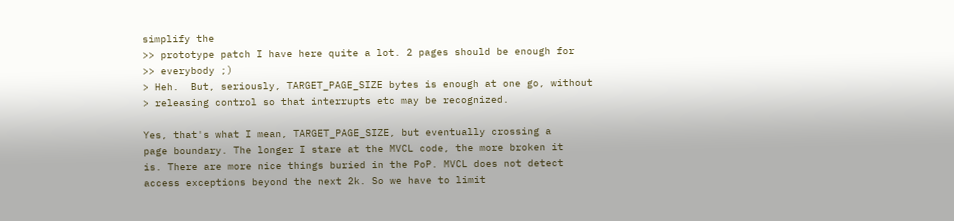simplify the
>> prototype patch I have here quite a lot. 2 pages should be enough for
>> everybody ;)
> Heh.  But, seriously, TARGET_PAGE_SIZE bytes is enough at one go, without
> releasing control so that interrupts etc may be recognized.

Yes, that's what I mean, TARGET_PAGE_SIZE, but eventually crossing a
page boundary. The longer I stare at the MVCL code, the more broken it
is. There are more nice things buried in the PoP. MVCL does not detect
access exceptions beyond the next 2k. So we have to limit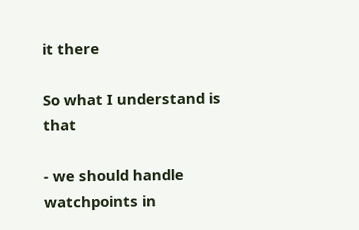it there

So what I understand is that

- we should handle watchpoints in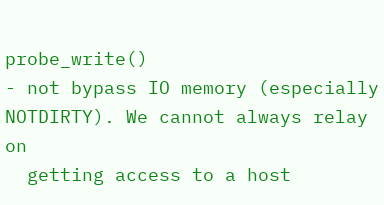probe_write()
- not bypass IO memory (especially NOTDIRTY). We cannot always relay on
  getting access to a host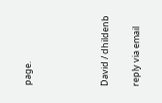page.




David / dhildenb

reply via email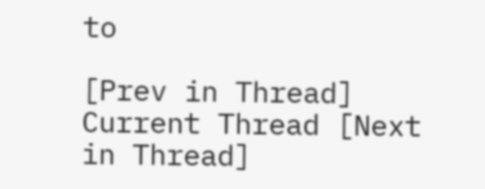to

[Prev in Thread] Current Thread [Next in Thread]